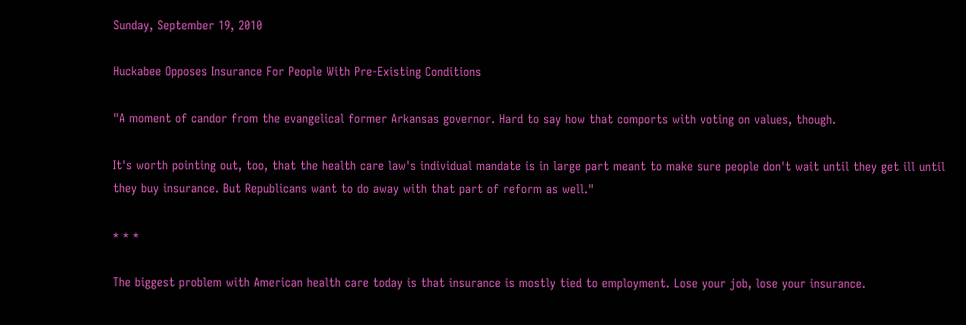Sunday, September 19, 2010

Huckabee Opposes Insurance For People With Pre-Existing Conditions

"A moment of candor from the evangelical former Arkansas governor. Hard to say how that comports with voting on values, though.

It's worth pointing out, too, that the health care law's individual mandate is in large part meant to make sure people don't wait until they get ill until they buy insurance. But Republicans want to do away with that part of reform as well."

* * *

The biggest problem with American health care today is that insurance is mostly tied to employment. Lose your job, lose your insurance.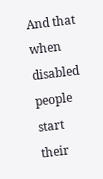And that when disabled people start their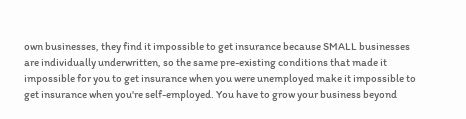own businesses, they find it impossible to get insurance because SMALL businesses are individually underwritten, so the same pre-existing conditions that made it impossible for you to get insurance when you were unemployed make it impossible to get insurance when you're self-employed. You have to grow your business beyond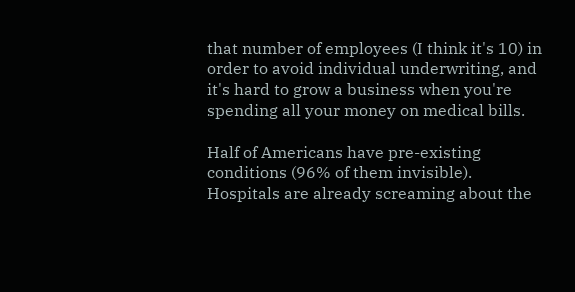that number of employees (I think it's 10) in order to avoid individual underwriting, and it's hard to grow a business when you're spending all your money on medical bills.

Half of Americans have pre-existing conditions (96% of them invisible). Hospitals are already screaming about the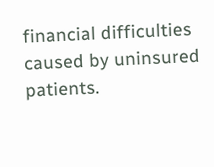financial difficulties caused by uninsured patients.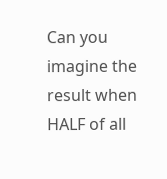Can you imagine the result when HALF of all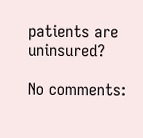patients are uninsured?

No comments: